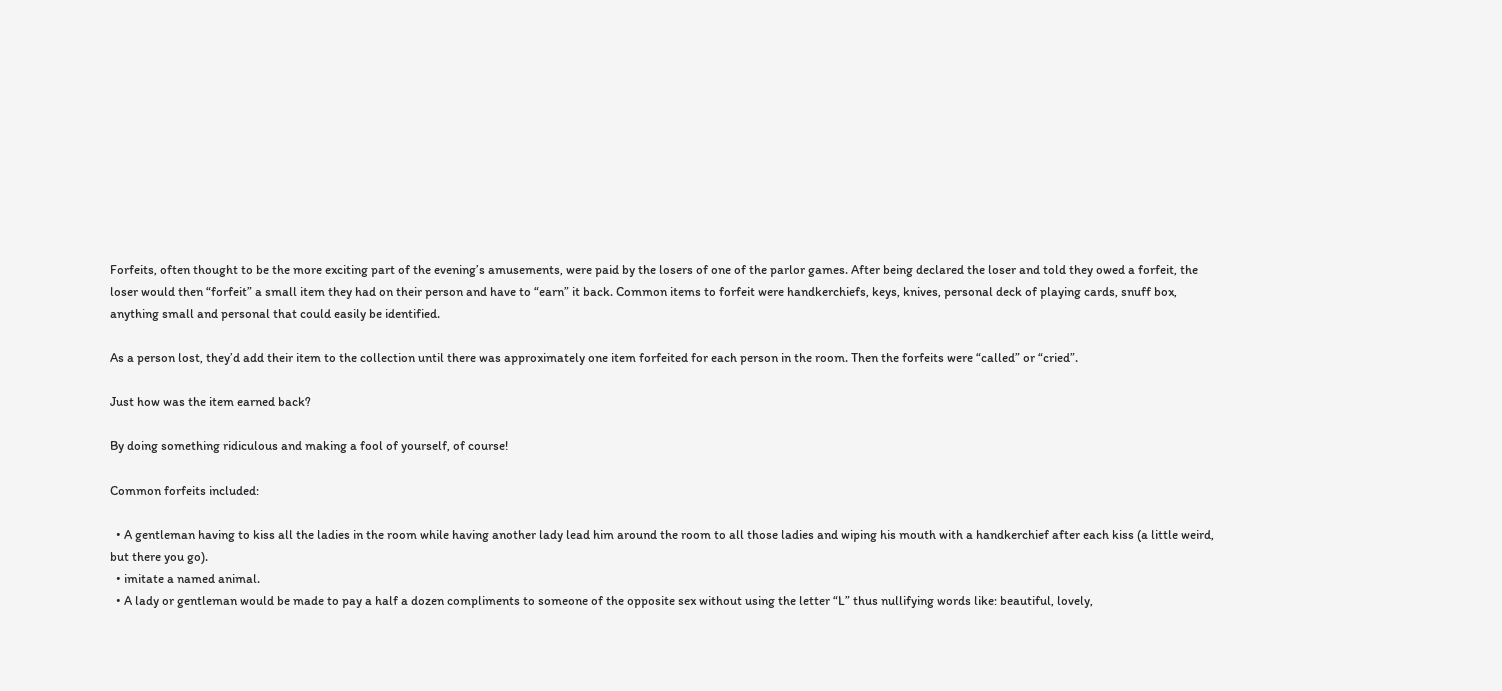Forfeits, often thought to be the more exciting part of the evening’s amusements, were paid by the losers of one of the parlor games. After being declared the loser and told they owed a forfeit, the loser would then “forfeit” a small item they had on their person and have to “earn” it back. Common items to forfeit were handkerchiefs, keys, knives, personal deck of playing cards, snuff box, anything small and personal that could easily be identified.

As a person lost, they’d add their item to the collection until there was approximately one item forfeited for each person in the room. Then the forfeits were “called” or “cried”.

Just how was the item earned back?

By doing something ridiculous and making a fool of yourself, of course!

Common forfeits included:

  • A gentleman having to kiss all the ladies in the room while having another lady lead him around the room to all those ladies and wiping his mouth with a handkerchief after each kiss (a little weird, but there you go).
  • imitate a named animal.
  • A lady or gentleman would be made to pay a half a dozen compliments to someone of the opposite sex without using the letter “L” thus nullifying words like: beautiful, lovely,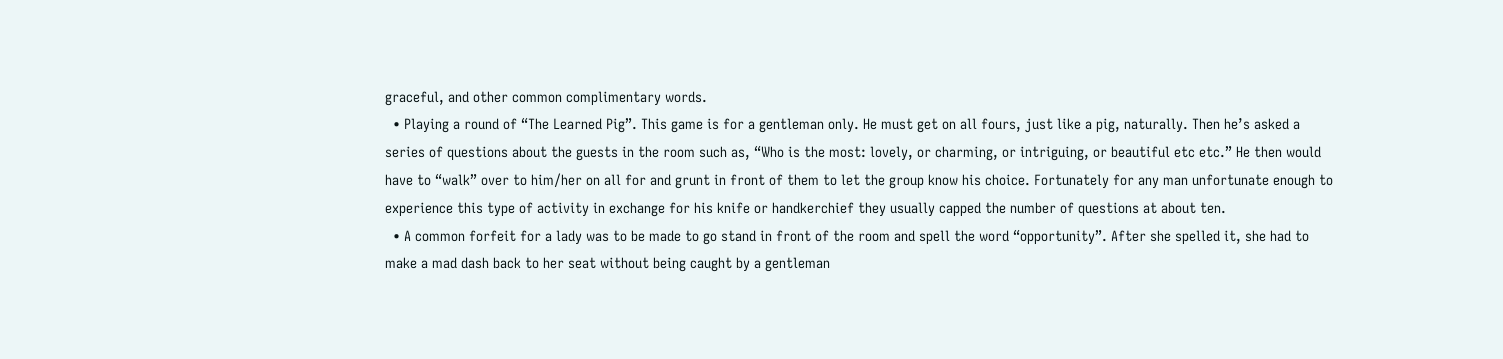graceful, and other common complimentary words.
  • Playing a round of “The Learned Pig”. This game is for a gentleman only. He must get on all fours, just like a pig, naturally. Then he’s asked a series of questions about the guests in the room such as, “Who is the most: lovely, or charming, or intriguing, or beautiful etc etc.” He then would have to “walk” over to him/her on all for and grunt in front of them to let the group know his choice. Fortunately for any man unfortunate enough to experience this type of activity in exchange for his knife or handkerchief they usually capped the number of questions at about ten.
  • A common forfeit for a lady was to be made to go stand in front of the room and spell the word “opportunity”. After she spelled it, she had to make a mad dash back to her seat without being caught by a gentleman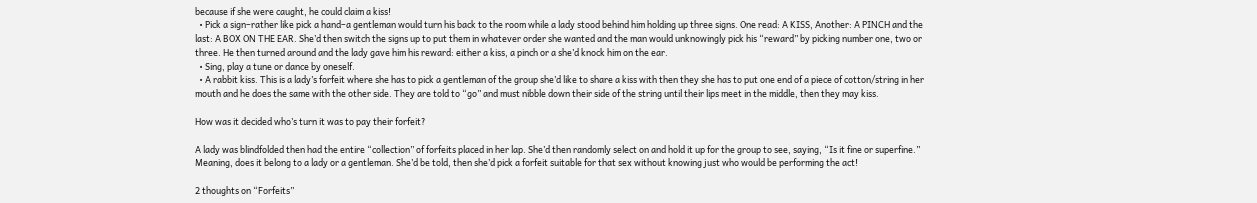because if she were caught, he could claim a kiss!
  • Pick a sign–rather like pick a hand–a gentleman would turn his back to the room while a lady stood behind him holding up three signs. One read: A KISS, Another: A PINCH and the last: A BOX ON THE EAR. She’d then switch the signs up to put them in whatever order she wanted and the man would unknowingly pick his “reward” by picking number one, two or three. He then turned around and the lady gave him his reward: either a kiss, a pinch or a she’d knock him on the ear.
  • Sing, play a tune or dance by oneself.
  • A rabbit kiss. This is a lady’s forfeit where she has to pick a gentleman of the group she’d like to share a kiss with then they she has to put one end of a piece of cotton/string in her mouth and he does the same with the other side. They are told to “go” and must nibble down their side of the string until their lips meet in the middle, then they may kiss.

How was it decided who’s turn it was to pay their forfeit?

A lady was blindfolded then had the entire “collection” of forfeits placed in her lap. She’d then randomly select on and hold it up for the group to see, saying, “Is it fine or superfine.” Meaning, does it belong to a lady or a gentleman. She’d be told, then she’d pick a forfeit suitable for that sex without knowing just who would be performing the act!

2 thoughts on “Forfeits”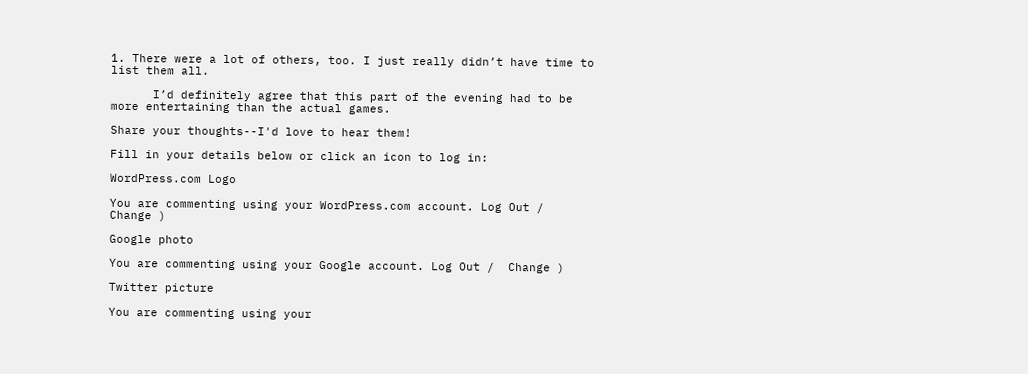1. There were a lot of others, too. I just really didn’t have time to list them all.

      I’d definitely agree that this part of the evening had to be more entertaining than the actual games.

Share your thoughts--I'd love to hear them!

Fill in your details below or click an icon to log in:

WordPress.com Logo

You are commenting using your WordPress.com account. Log Out /  Change )

Google photo

You are commenting using your Google account. Log Out /  Change )

Twitter picture

You are commenting using your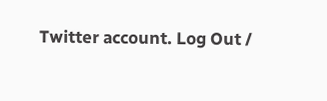Twitter account. Log Out /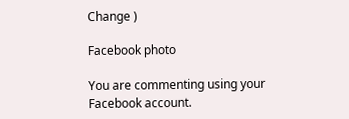Change )

Facebook photo

You are commenting using your Facebook account.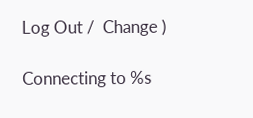Log Out /  Change )

Connecting to %s